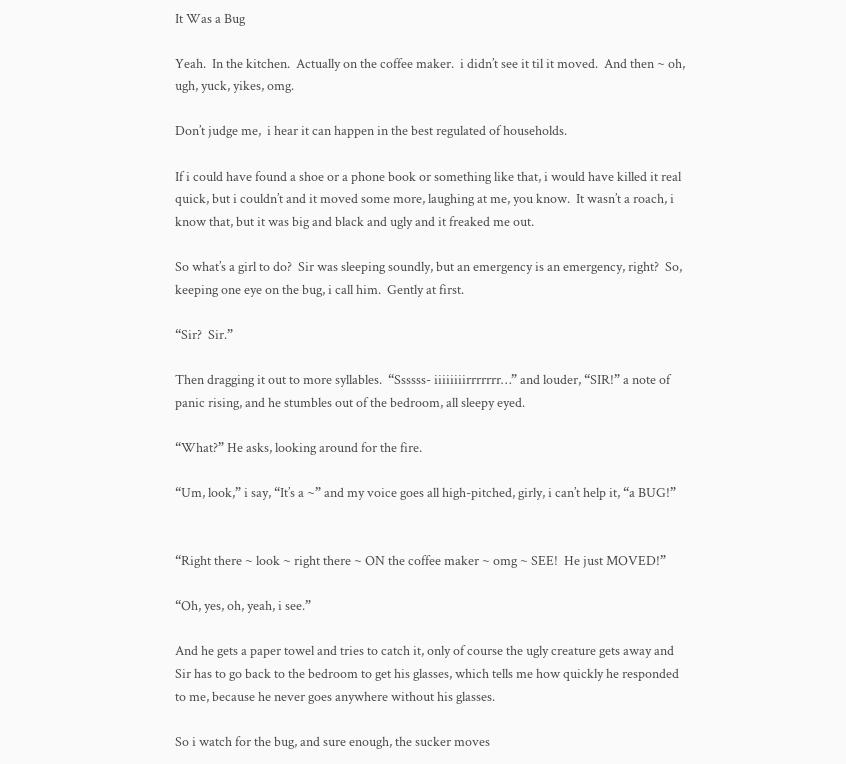It Was a Bug

Yeah.  In the kitchen.  Actually on the coffee maker.  i didn’t see it til it moved.  And then ~ oh, ugh, yuck, yikes, omg.

Don’t judge me,  i hear it can happen in the best regulated of households.

If i could have found a shoe or a phone book or something like that, i would have killed it real quick, but i couldn’t and it moved some more, laughing at me, you know.  It wasn’t a roach, i know that, but it was big and black and ugly and it freaked me out.

So what’s a girl to do?  Sir was sleeping soundly, but an emergency is an emergency, right?  So, keeping one eye on the bug, i call him.  Gently at first.

“Sir?  Sir.”

Then dragging it out to more syllables.  “Ssssss- iiiiiiiirrrrrrr…” and louder, “SIR!” a note of panic rising, and he stumbles out of the bedroom, all sleepy eyed.

“What?” He asks, looking around for the fire.

“Um, look,” i say, “It’s a ~” and my voice goes all high-pitched, girly, i can’t help it, “a BUG!”


“Right there ~ look ~ right there ~ ON the coffee maker ~ omg ~ SEE!  He just MOVED!”

“Oh, yes, oh, yeah, i see.”

And he gets a paper towel and tries to catch it, only of course the ugly creature gets away and Sir has to go back to the bedroom to get his glasses, which tells me how quickly he responded to me, because he never goes anywhere without his glasses.

So i watch for the bug, and sure enough, the sucker moves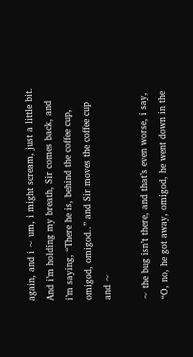again, and i ~ um, i might scream, just a little bit.  And i’m holding my breath, Sir comes back, and i’m saying, “There he is, behind the coffee cup, omigod, omigod..” and Sir moves the coffee cup and ~

~ the bug isn’t there, and that’s even worse, i say, “O, no, he got away, omigod, he went down in the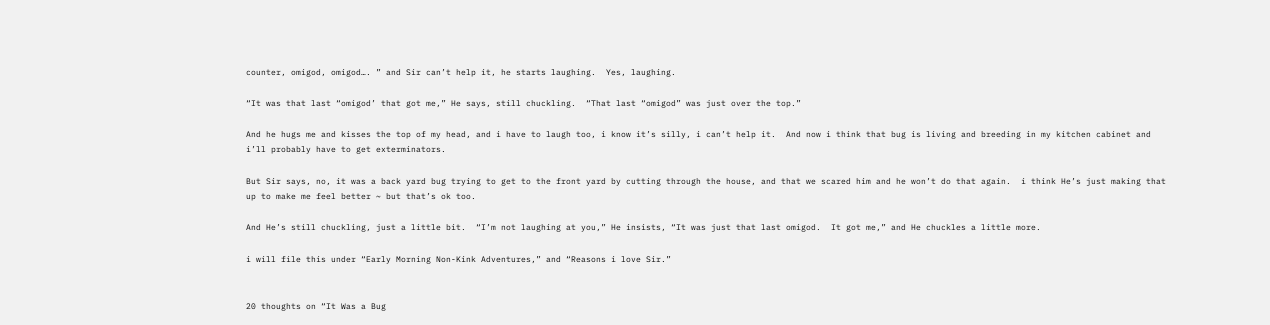counter, omigod, omigod…. ” and Sir can’t help it, he starts laughing.  Yes, laughing.

“It was that last “omigod’ that got me,” He says, still chuckling.  “That last “omigod” was just over the top.”

And he hugs me and kisses the top of my head, and i have to laugh too, i know it’s silly, i can’t help it.  And now i think that bug is living and breeding in my kitchen cabinet and i’ll probably have to get exterminators.

But Sir says, no, it was a back yard bug trying to get to the front yard by cutting through the house, and that we scared him and he won’t do that again.  i think He’s just making that up to make me feel better ~ but that’s ok too.

And He’s still chuckling, just a little bit.  “I’m not laughing at you,” He insists, “It was just that last omigod.  It got me,” and He chuckles a little more.

i will file this under “Early Morning Non-Kink Adventures,” and “Reasons i love Sir.”


20 thoughts on “It Was a Bug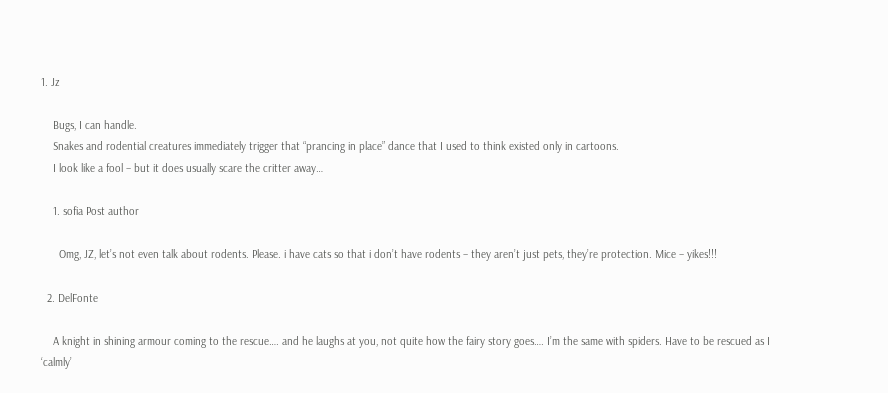1. Jz

    Bugs, I can handle.
    Snakes and rodential creatures immediately trigger that “prancing in place” dance that I used to think existed only in cartoons.
    I look like a fool – but it does usually scare the critter away…

    1. sofia Post author

      Omg, JZ, let’s not even talk about rodents. Please. i have cats so that i don’t have rodents – they aren’t just pets, they’re protection. Mice – yikes!!!

  2. DelFonte

    A knight in shining armour coming to the rescue…. and he laughs at you, not quite how the fairy story goes…. I’m the same with spiders. Have to be rescued as I ‘calmly’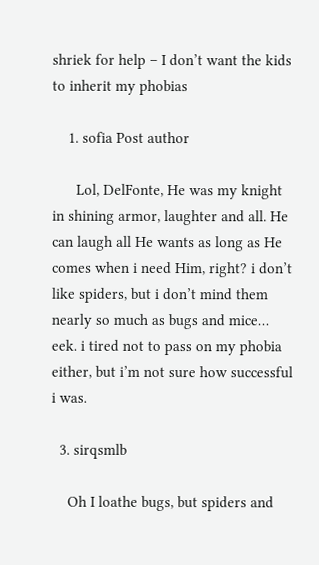shriek for help – I don’t want the kids to inherit my phobias

    1. sofia Post author

      Lol, DelFonte, He was my knight in shining armor, laughter and all. He can laugh all He wants as long as He comes when i need Him, right? i don’t like spiders, but i don’t mind them nearly so much as bugs and mice… eek. i tired not to pass on my phobia either, but i’m not sure how successful i was.

  3. sirqsmlb

    Oh I loathe bugs, but spiders and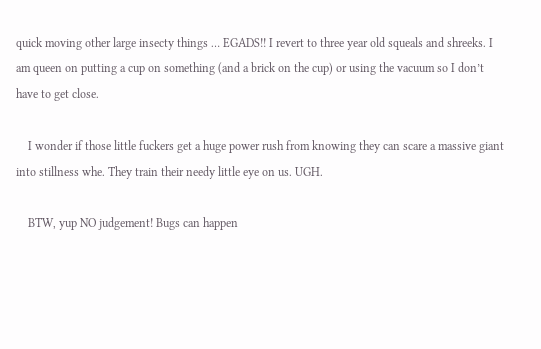quick moving other large insecty things … EGADS!! I revert to three year old squeals and shreeks. I am queen on putting a cup on something (and a brick on the cup) or using the vacuum so I don’t have to get close.

    I wonder if those little fuckers get a huge power rush from knowing they can scare a massive giant into stillness whe. They train their needy little eye on us. UGH.

    BTW, yup NO judgement! Bugs can happen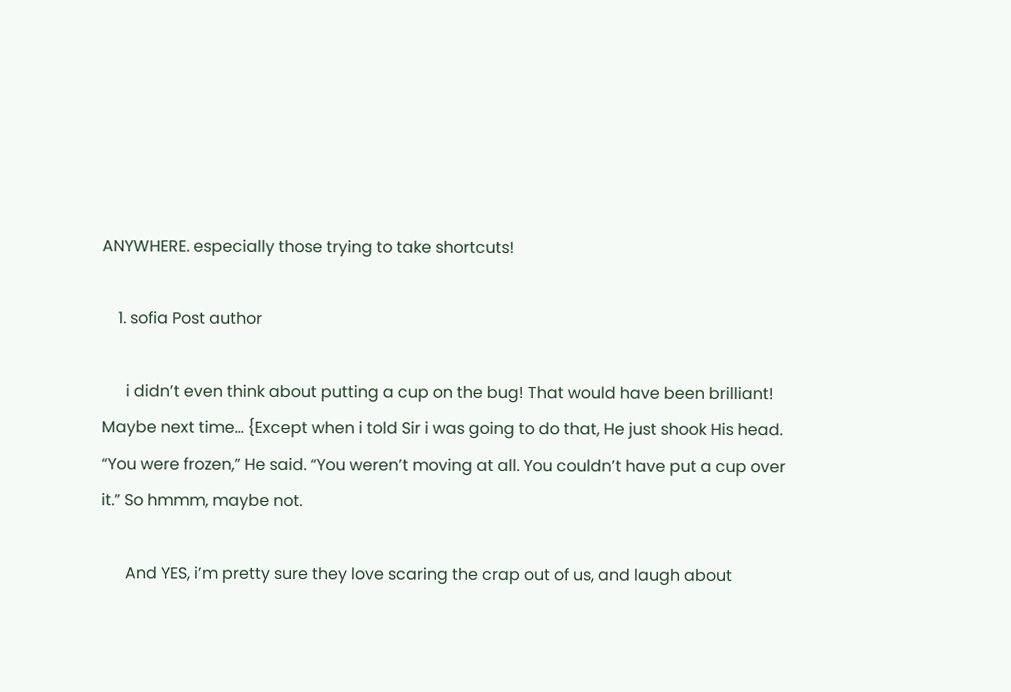ANYWHERE. especially those trying to take shortcuts!

    1. sofia Post author

      i didn’t even think about putting a cup on the bug! That would have been brilliant! Maybe next time… {Except when i told Sir i was going to do that, He just shook His head. “You were frozen,” He said. “You weren’t moving at all. You couldn’t have put a cup over it.” So hmmm, maybe not.

      And YES, i’m pretty sure they love scaring the crap out of us, and laugh about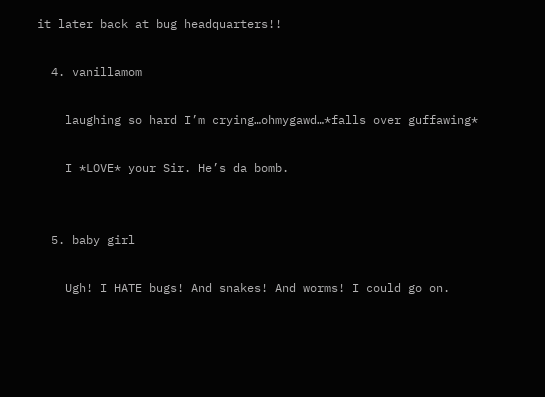it later back at bug headquarters!!

  4. vanillamom

    laughing so hard I’m crying…ohmygawd…*falls over guffawing*

    I *LOVE* your Sir. He’s da bomb.


  5. baby girl

    Ugh! I HATE bugs! And snakes! And worms! I could go on.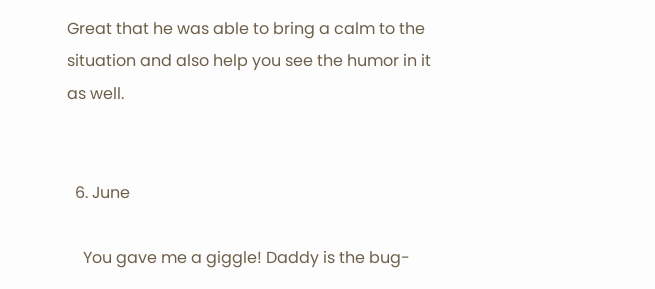Great that he was able to bring a calm to the situation and also help you see the humor in it as well.


  6. June

    You gave me a giggle! Daddy is the bug-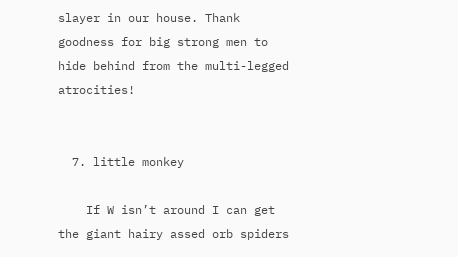slayer in our house. Thank goodness for big strong men to hide behind from the multi-legged atrocities!


  7. little monkey

    If W isn’t around I can get the giant hairy assed orb spiders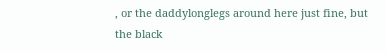, or the daddylonglegs around here just fine, but the black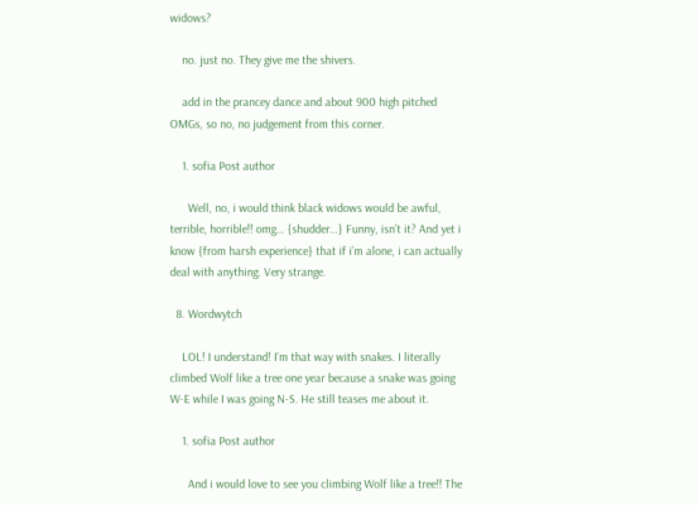widows?

    no. just no. They give me the shivers.

    add in the prancey dance and about 900 high pitched OMGs, so no, no judgement from this corner.

    1. sofia Post author

      Well, no, i would think black widows would be awful, terrible, horrible!! omg… {shudder…} Funny, isn’t it? And yet i know {from harsh experience} that if i’m alone, i can actually deal with anything. Very strange.

  8. Wordwytch

    LOL! I understand! I’m that way with snakes. I literally climbed Wolf like a tree one year because a snake was going W-E while I was going N-S. He still teases me about it.

    1. sofia Post author

      And i would love to see you climbing Wolf like a tree!! The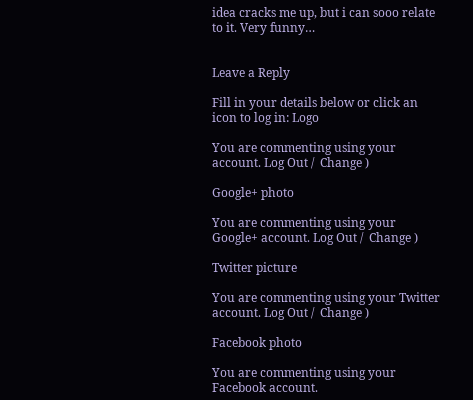idea cracks me up, but i can sooo relate to it. Very funny…


Leave a Reply

Fill in your details below or click an icon to log in: Logo

You are commenting using your account. Log Out /  Change )

Google+ photo

You are commenting using your Google+ account. Log Out /  Change )

Twitter picture

You are commenting using your Twitter account. Log Out /  Change )

Facebook photo

You are commenting using your Facebook account.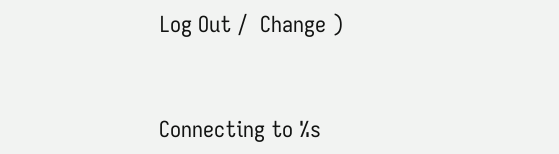Log Out /  Change )


Connecting to %s